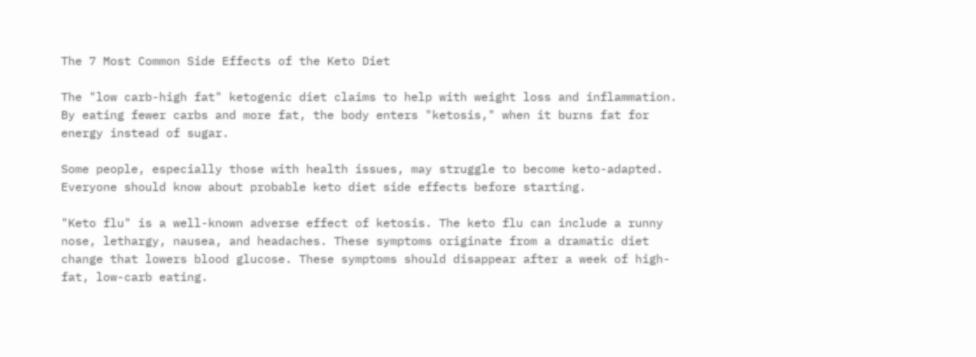The 7 Most Common Side Effects of the Keto Diet

The "low carb-high fat" ketogenic diet claims to help with weight loss and inflammation. By eating fewer carbs and more fat, the body enters "ketosis," when it burns fat for energy instead of sugar.

Some people, especially those with health issues, may struggle to become keto-adapted. Everyone should know about probable keto diet side effects before starting.

"Keto flu" is a well-known adverse effect of ketosis. The keto flu can include a runny nose, lethargy, nausea, and headaches. These symptoms originate from a dramatic diet change that lowers blood glucose. These symptoms should disappear after a week of high-fat, low-carb eating.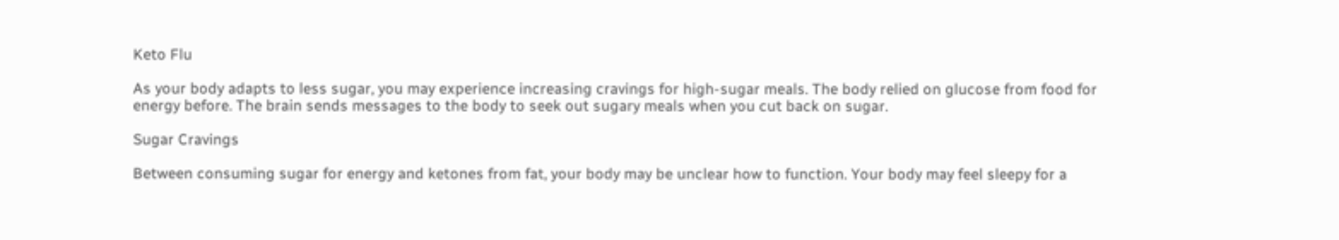Keto Flu

As your body adapts to less sugar, you may experience increasing cravings for high-sugar meals. The body relied on glucose from food for energy before. The brain sends messages to the body to seek out sugary meals when you cut back on sugar.

Sugar Cravings

Between consuming sugar for energy and ketones from fat, your body may be unclear how to function. Your body may feel sleepy for a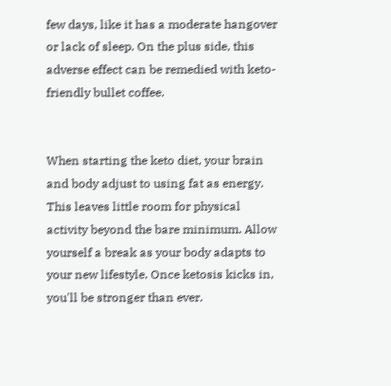few days, like it has a moderate hangover or lack of sleep. On the plus side, this adverse effect can be remedied with keto-friendly bullet coffee.


When starting the keto diet, your brain and body adjust to using fat as energy. This leaves little room for physical activity beyond the bare minimum. Allow yourself a break as your body adapts to your new lifestyle. Once ketosis kicks in, you'll be stronger than ever.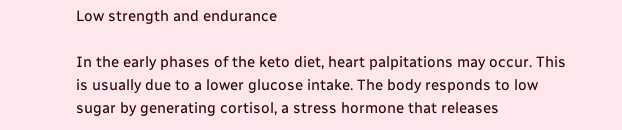Low strength and endurance

In the early phases of the keto diet, heart palpitations may occur. This is usually due to a lower glucose intake. The body responds to low sugar by generating cortisol, a stress hormone that releases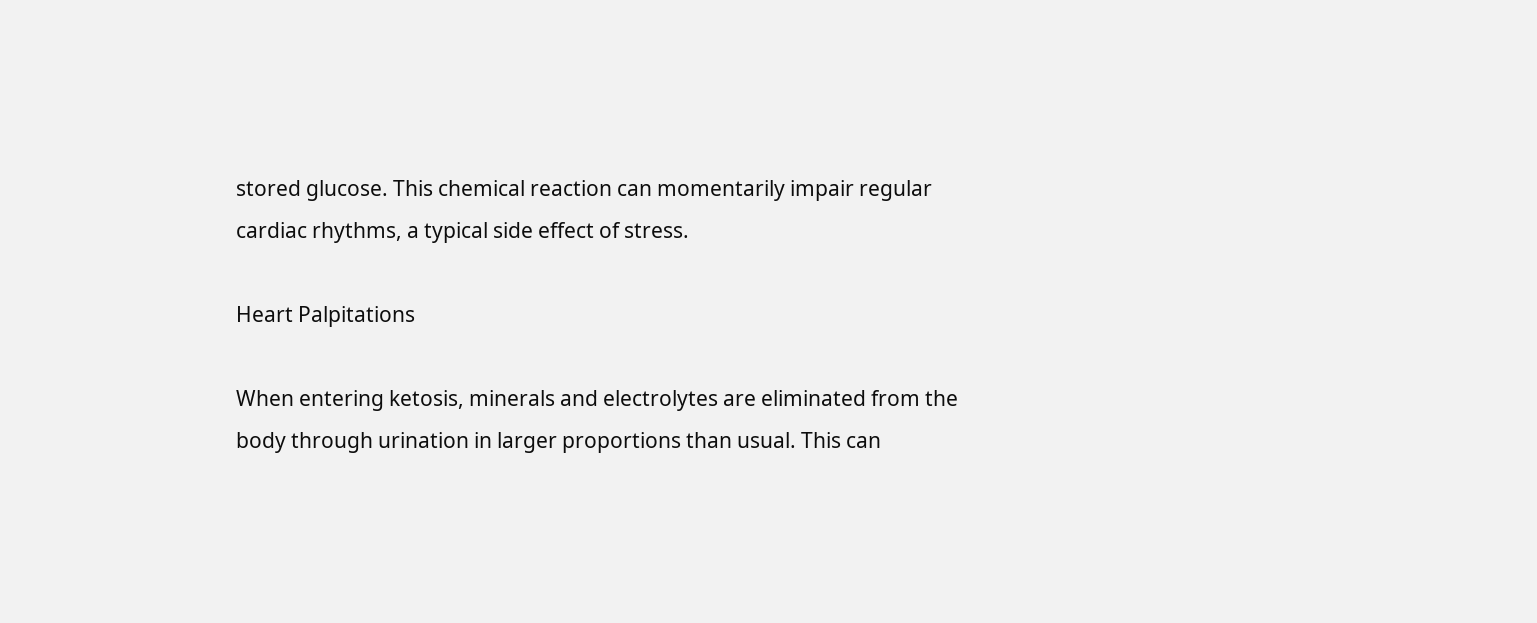stored glucose. This chemical reaction can momentarily impair regular cardiac rhythms, a typical side effect of stress.

Heart Palpitations

When entering ketosis, minerals and electrolytes are eliminated from the body through urination in larger proportions than usual. This can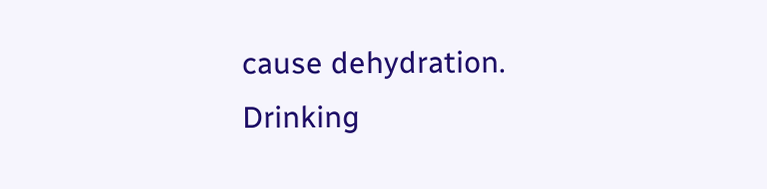cause dehydration. Drinking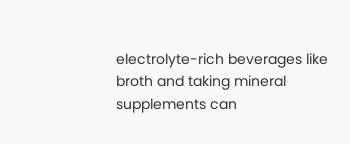electrolyte-rich beverages like broth and taking mineral supplements can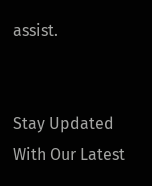assist.


Stay Updated
With Our Latest